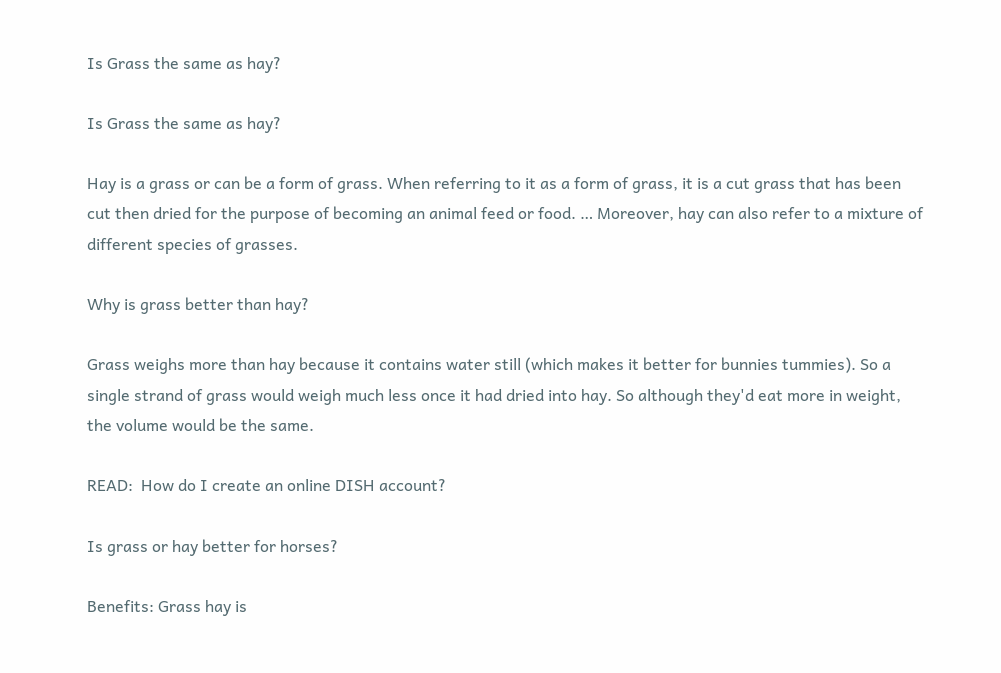Is Grass the same as hay?

Is Grass the same as hay?

Hay is a grass or can be a form of grass. When referring to it as a form of grass, it is a cut grass that has been cut then dried for the purpose of becoming an animal feed or food. … Moreover, hay can also refer to a mixture of different species of grasses.

Why is grass better than hay?

Grass weighs more than hay because it contains water still (which makes it better for bunnies tummies). So a single strand of grass would weigh much less once it had dried into hay. So although they'd eat more in weight, the volume would be the same.

READ:  How do I create an online DISH account?

Is grass or hay better for horses?

Benefits: Grass hay is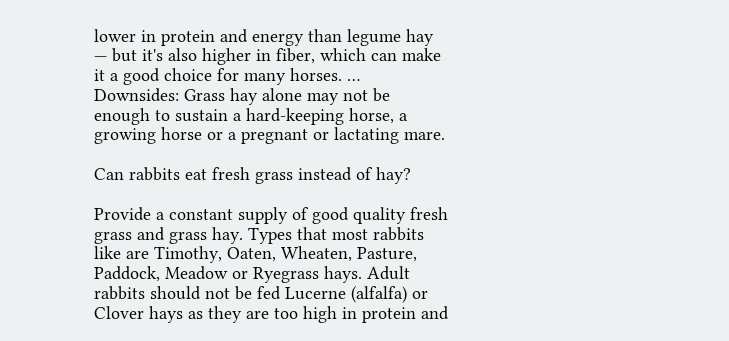lower in protein and energy than legume hay — but it's also higher in fiber, which can make it a good choice for many horses. … Downsides: Grass hay alone may not be enough to sustain a hard-keeping horse, a growing horse or a pregnant or lactating mare.

Can rabbits eat fresh grass instead of hay?

Provide a constant supply of good quality fresh grass and grass hay. Types that most rabbits like are Timothy, Oaten, Wheaten, Pasture, Paddock, Meadow or Ryegrass hays. Adult rabbits should not be fed Lucerne (alfalfa) or Clover hays as they are too high in protein and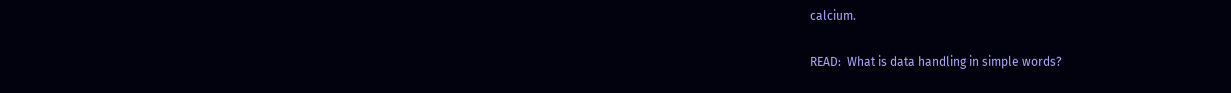calcium.

READ:  What is data handling in simple words?